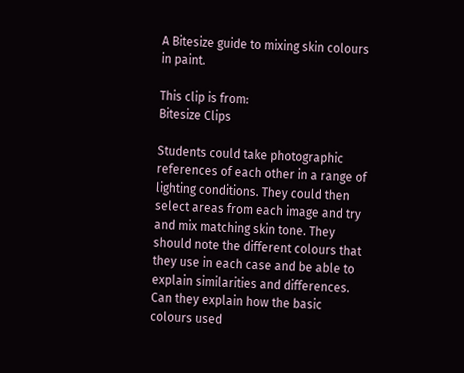A Bitesize guide to mixing skin colours in paint.

This clip is from:
Bitesize Clips

Students could take photographic references of each other in a range of lighting conditions. They could then select areas from each image and try and mix matching skin tone. They should note the different colours that they use in each case and be able to explain similarities and differences. Can they explain how the basic colours used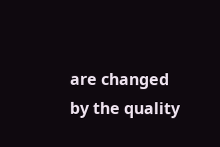are changed by the quality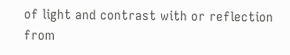of light and contrast with or reflection from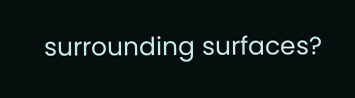surrounding surfaces?